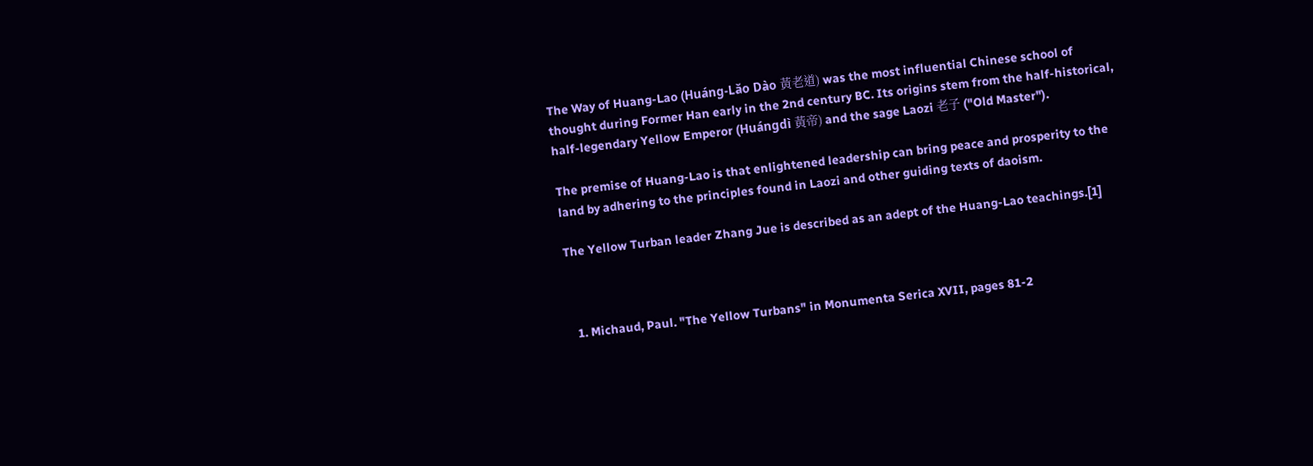The Way of Huang-Lao (Huáng-Lǎo Dào 黃老道) was the most influential Chinese school of thought during Former Han early in the 2nd century BC. Its origins stem from the half-historical, half-legendary Yellow Emperor (Huángdì 黃帝) and the sage Laozi 老子 ("Old Master").

The premise of Huang-Lao is that enlightened leadership can bring peace and prosperity to the land by adhering to the principles found in Laozi and other guiding texts of daoism.

The Yellow Turban leader Zhang Jue is described as an adept of the Huang-Lao teachings.[1]



  1. Michaud, Paul. "The Yellow Turbans" in Monumenta Serica XVII, pages 81-2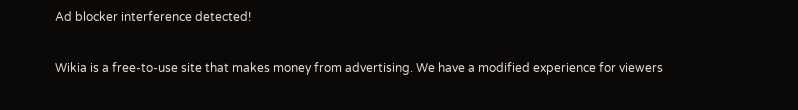Ad blocker interference detected!

Wikia is a free-to-use site that makes money from advertising. We have a modified experience for viewers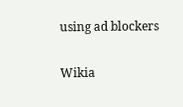using ad blockers

Wikia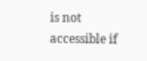is not accessible if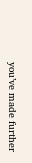you’ve made further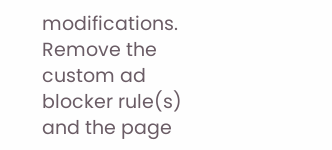modifications. Remove the custom ad blocker rule(s) and the page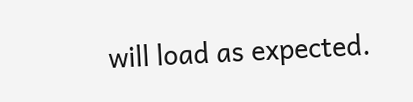will load as expected.